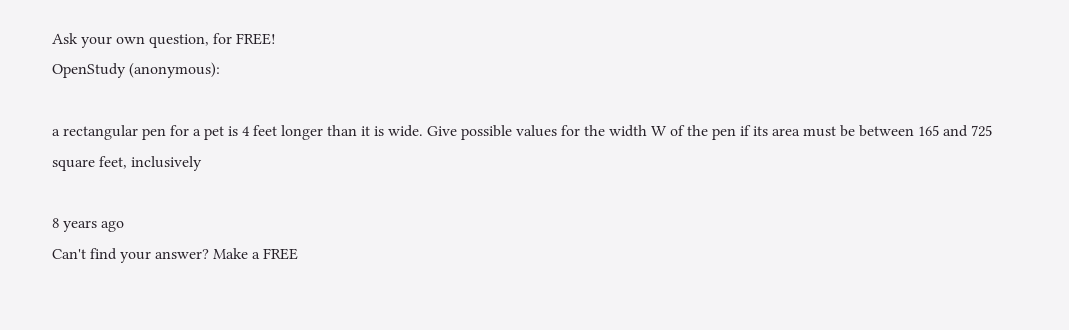Ask your own question, for FREE!
OpenStudy (anonymous):

a rectangular pen for a pet is 4 feet longer than it is wide. Give possible values for the width W of the pen if its area must be between 165 and 725 square feet, inclusively

8 years ago
Can't find your answer? Make a FREE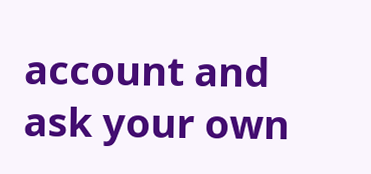account and ask your own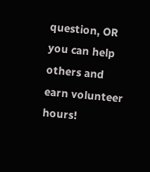question, OR you can help others and earn volunteer hours!